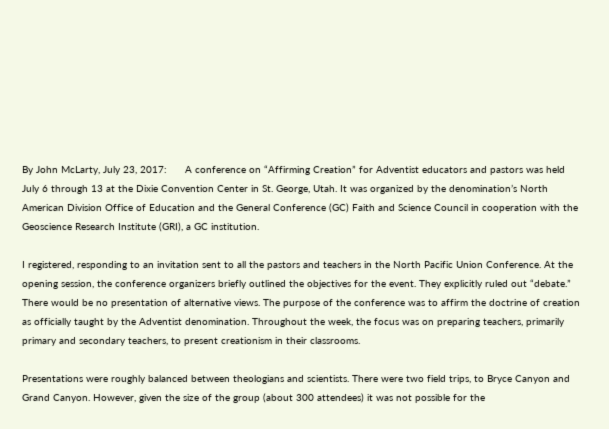By John McLarty, July 23, 2017:      A conference on “Affirming Creation” for Adventist educators and pastors was held July 6 through 13 at the Dixie Convention Center in St. George, Utah. It was organized by the denomination’s North American Division Office of Education and the General Conference (GC) Faith and Science Council in cooperation with the Geoscience Research Institute (GRI), a GC institution.

I registered, responding to an invitation sent to all the pastors and teachers in the North Pacific Union Conference. At the opening session, the conference organizers briefly outlined the objectives for the event. They explicitly ruled out “debate.” There would be no presentation of alternative views. The purpose of the conference was to affirm the doctrine of creation as officially taught by the Adventist denomination. Throughout the week, the focus was on preparing teachers, primarily primary and secondary teachers, to present creationism in their classrooms.

Presentations were roughly balanced between theologians and scientists. There were two field trips, to Bryce Canyon and Grand Canyon. However, given the size of the group (about 300 attendees) it was not possible for the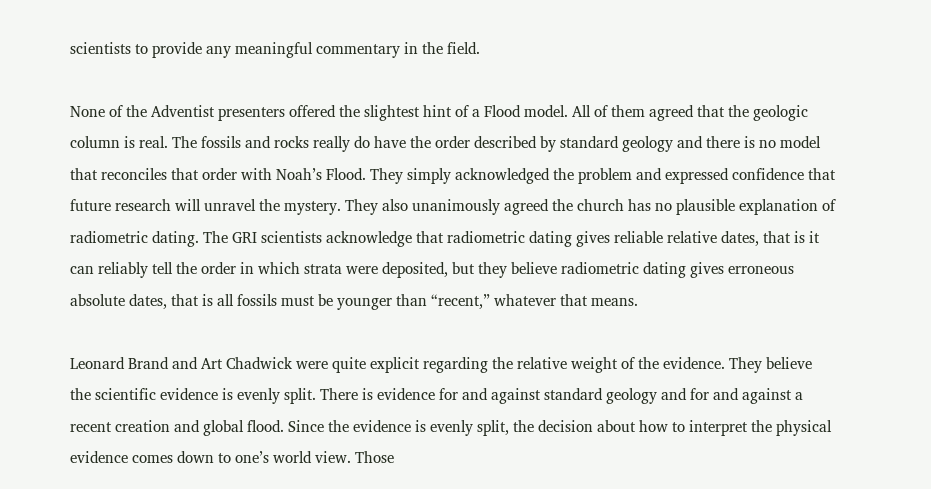scientists to provide any meaningful commentary in the field.

None of the Adventist presenters offered the slightest hint of a Flood model. All of them agreed that the geologic column is real. The fossils and rocks really do have the order described by standard geology and there is no model that reconciles that order with Noah’s Flood. They simply acknowledged the problem and expressed confidence that future research will unravel the mystery. They also unanimously agreed the church has no plausible explanation of radiometric dating. The GRI scientists acknowledge that radiometric dating gives reliable relative dates, that is it can reliably tell the order in which strata were deposited, but they believe radiometric dating gives erroneous absolute dates, that is all fossils must be younger than “recent,” whatever that means.

Leonard Brand and Art Chadwick were quite explicit regarding the relative weight of the evidence. They believe the scientific evidence is evenly split. There is evidence for and against standard geology and for and against a recent creation and global flood. Since the evidence is evenly split, the decision about how to interpret the physical evidence comes down to one’s world view. Those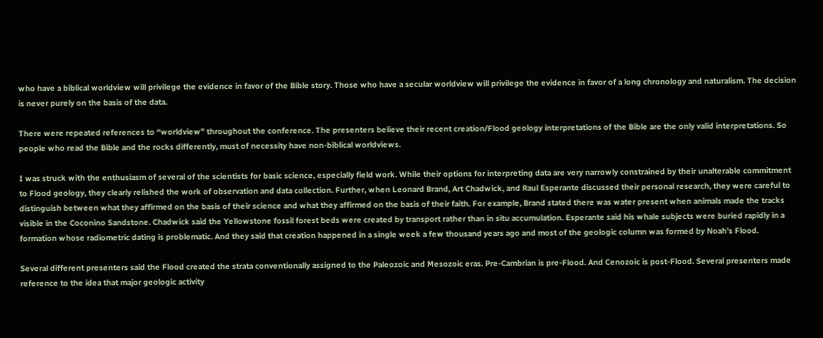who have a biblical worldview will privilege the evidence in favor of the Bible story. Those who have a secular worldview will privilege the evidence in favor of a long chronology and naturalism. The decision is never purely on the basis of the data.

There were repeated references to “worldview” throughout the conference. The presenters believe their recent creation/Flood geology interpretations of the Bible are the only valid interpretations. So people who read the Bible and the rocks differently, must of necessity have non-biblical worldviews.

I was struck with the enthusiasm of several of the scientists for basic science, especially field work. While their options for interpreting data are very narrowly constrained by their unalterable commitment to Flood geology, they clearly relished the work of observation and data collection. Further, when Leonard Brand, Art Chadwick, and Raul Esperante discussed their personal research, they were careful to distinguish between what they affirmed on the basis of their science and what they affirmed on the basis of their faith. For example, Brand stated there was water present when animals made the tracks visible in the Coconino Sandstone. Chadwick said the Yellowstone fossil forest beds were created by transport rather than in situ accumulation. Esperante said his whale subjects were buried rapidly in a formation whose radiometric dating is problematic. And they said that creation happened in a single week a few thousand years ago and most of the geologic column was formed by Noah’s Flood.

Several different presenters said the Flood created the strata conventionally assigned to the Paleozoic and Mesozoic eras. Pre-Cambrian is pre-Flood. And Cenozoic is post-Flood. Several presenters made reference to the idea that major geologic activity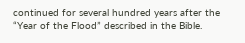continued for several hundred years after the “Year of the Flood” described in the Bible.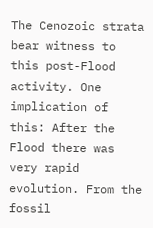The Cenozoic strata bear witness to this post-Flood activity. One implication of this: After the Flood there was very rapid evolution. From the fossil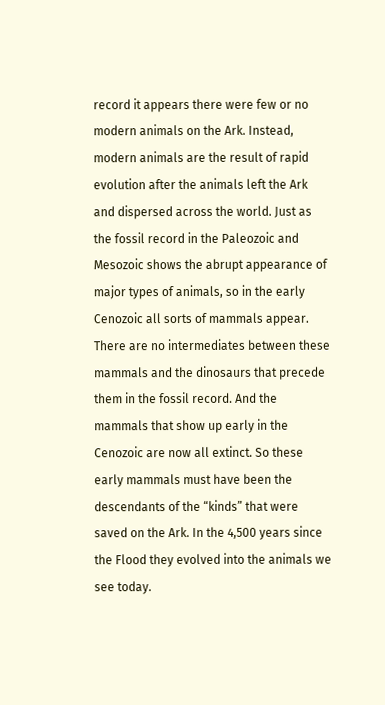record it appears there were few or no modern animals on the Ark. Instead, modern animals are the result of rapid evolution after the animals left the Ark and dispersed across the world. Just as the fossil record in the Paleozoic and Mesozoic shows the abrupt appearance of major types of animals, so in the early Cenozoic all sorts of mammals appear. There are no intermediates between these mammals and the dinosaurs that precede them in the fossil record. And the mammals that show up early in the Cenozoic are now all extinct. So these early mammals must have been the descendants of the “kinds” that were saved on the Ark. In the 4,500 years since the Flood they evolved into the animals we see today.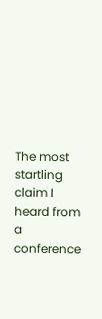The most startling claim I heard from a conference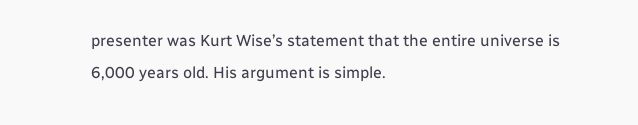presenter was Kurt Wise’s statement that the entire universe is 6,000 years old. His argument is simple.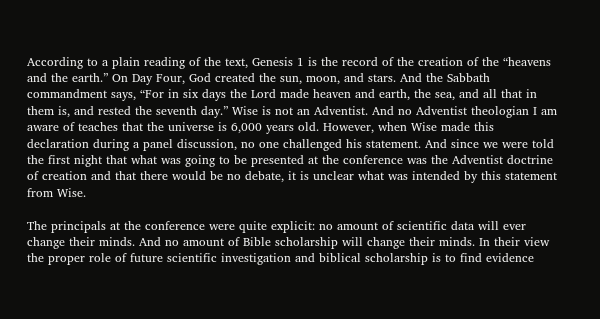According to a plain reading of the text, Genesis 1 is the record of the creation of the “heavens and the earth.” On Day Four, God created the sun, moon, and stars. And the Sabbath commandment says, “For in six days the Lord made heaven and earth, the sea, and all that in them is, and rested the seventh day.” Wise is not an Adventist. And no Adventist theologian I am aware of teaches that the universe is 6,000 years old. However, when Wise made this declaration during a panel discussion, no one challenged his statement. And since we were told the first night that what was going to be presented at the conference was the Adventist doctrine of creation and that there would be no debate, it is unclear what was intended by this statement from Wise.

The principals at the conference were quite explicit: no amount of scientific data will ever change their minds. And no amount of Bible scholarship will change their minds. In their view the proper role of future scientific investigation and biblical scholarship is to find evidence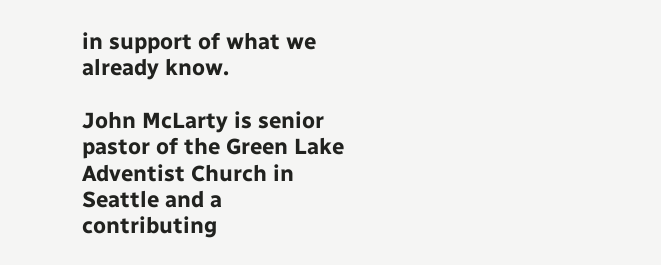in support of what we already know.

John McLarty is senior pastor of the Green Lake Adventist Church in Seattle and a contributing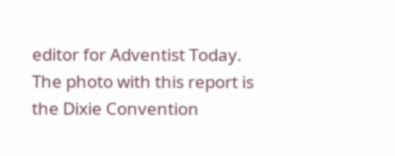editor for Adventist Today. The photo with this report is the Dixie Convention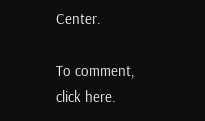Center.

To comment, click here.